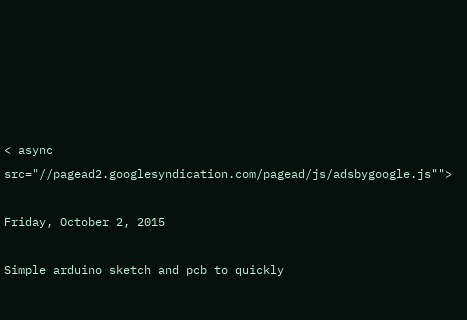< async src="//pagead2.googlesyndication.com/pagead/js/adsbygoogle.js"">

Friday, October 2, 2015

Simple arduino sketch and pcb to quickly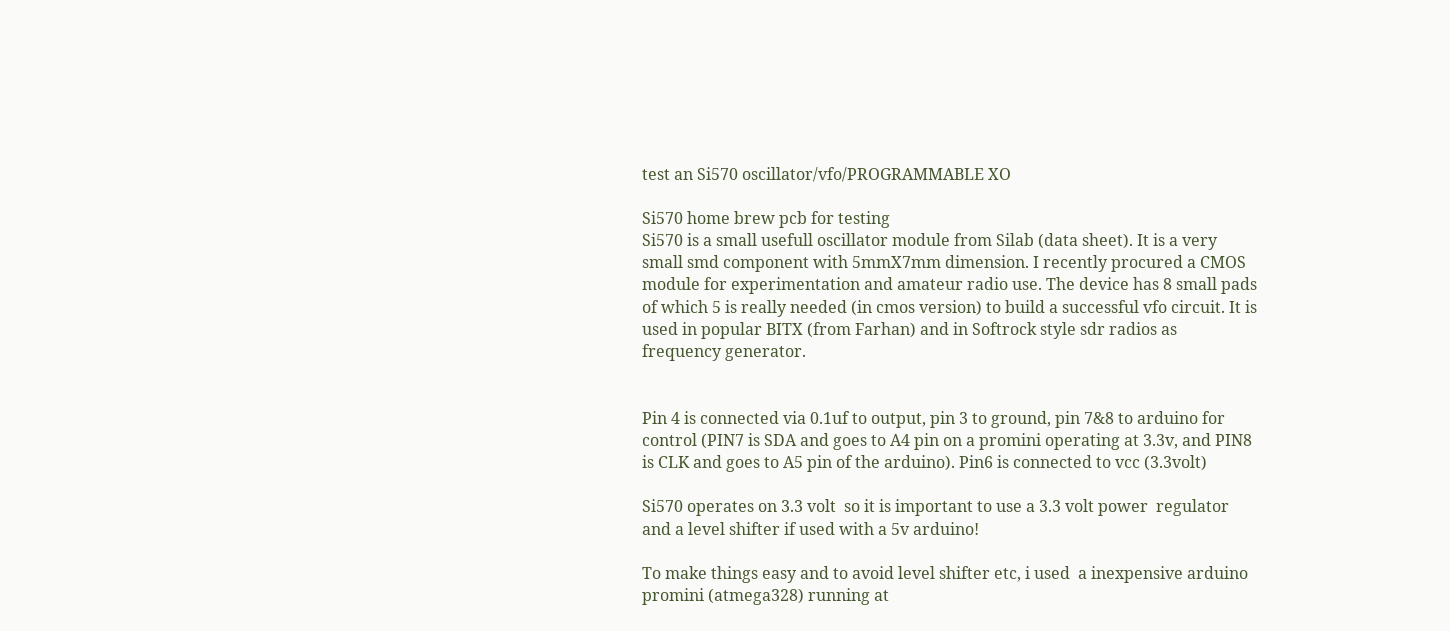test an Si570 oscillator/vfo/PROGRAMMABLE XO

Si570 home brew pcb for testing
Si570 is a small usefull oscillator module from Silab (data sheet). It is a very small smd component with 5mmX7mm dimension. I recently procured a CMOS module for experimentation and amateur radio use. The device has 8 small pads of which 5 is really needed (in cmos version) to build a successful vfo circuit. It is used in popular BITX (from Farhan) and in Softrock style sdr radios as frequency generator.


Pin 4 is connected via 0.1uf to output, pin 3 to ground, pin 7&8 to arduino for control (PIN7 is SDA and goes to A4 pin on a promini operating at 3.3v, and PIN8 is CLK and goes to A5 pin of the arduino). Pin6 is connected to vcc (3.3volt)

Si570 operates on 3.3 volt  so it is important to use a 3.3 volt power  regulator and a level shifter if used with a 5v arduino!

To make things easy and to avoid level shifter etc, i used  a inexpensive arduino promini (atmega328) running at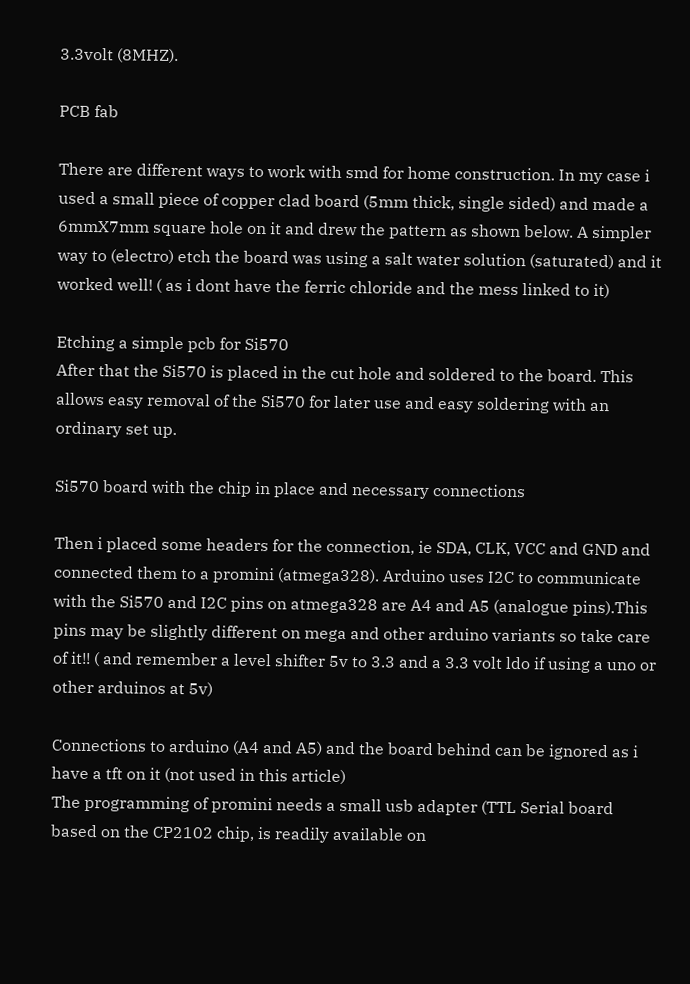3.3volt (8MHZ).

PCB fab

There are different ways to work with smd for home construction. In my case i used a small piece of copper clad board (5mm thick, single sided) and made a 6mmX7mm square hole on it and drew the pattern as shown below. A simpler way to (electro) etch the board was using a salt water solution (saturated) and it worked well! ( as i dont have the ferric chloride and the mess linked to it)

Etching a simple pcb for Si570
After that the Si570 is placed in the cut hole and soldered to the board. This allows easy removal of the Si570 for later use and easy soldering with an ordinary set up.

Si570 board with the chip in place and necessary connections

Then i placed some headers for the connection, ie SDA, CLK, VCC and GND and connected them to a promini (atmega328). Arduino uses I2C to communicate with the Si570 and I2C pins on atmega328 are A4 and A5 (analogue pins).This pins may be slightly different on mega and other arduino variants so take care of it!! ( and remember a level shifter 5v to 3.3 and a 3.3 volt ldo if using a uno or other arduinos at 5v)

Connections to arduino (A4 and A5) and the board behind can be ignored as i have a tft on it (not used in this article)
The programming of promini needs a small usb adapter (TTL Serial board based on the CP2102 chip, is readily available on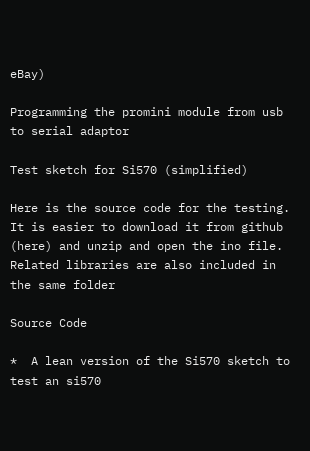eBay)

Programming the promini module from usb to serial adaptor

Test sketch for Si570 (simplified)

Here is the source code for the testing. It is easier to download it from github (here) and unzip and open the ino file. Related libraries are also included in the same folder

Source Code

*  A lean version of the Si570 sketch to test an si570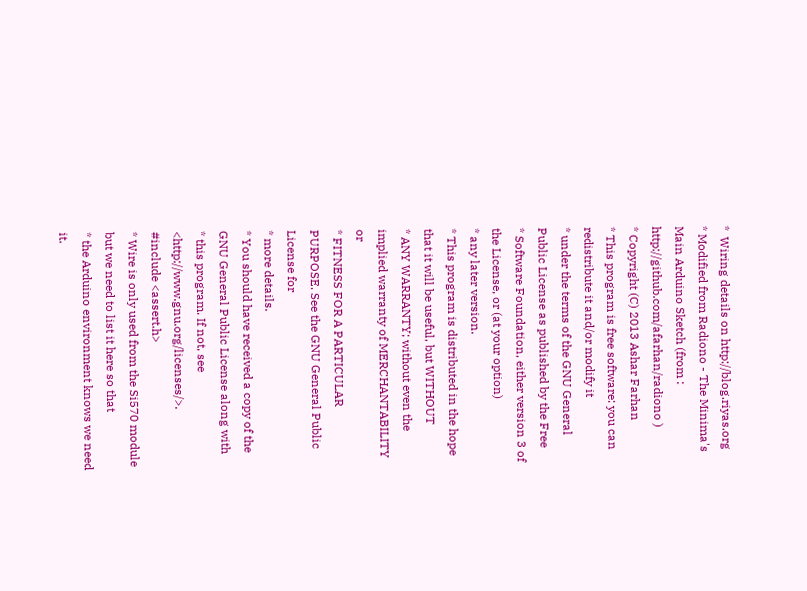*  Wiring details on http://blog.riyas.org
* Modified from Radiono - The Minima's Main Arduino Sketch (from : http://github.com/afarhan/radiono )
* Copyright (C) 2013 Ashar Farhan
* This program is free software: you can redistribute it and/or modify it
* under the terms of the GNU General Public License as published by the Free
* Software Foundation, either version 3 of the License, or (at your option)
* any later version.
* This program is distributed in the hope that it will be useful, but WITHOUT
* ANY WARRANTY; without even the implied warranty of MERCHANTABILITY or
* FITNESS FOR A PARTICULAR PURPOSE. See the GNU General Public License for
* more details.
* You should have received a copy of the GNU General Public License along with
* this program. If not, see <http://www.gnu.org/licenses/>.
#include <assert.h>
* Wire is only used from the Si570 module but we need to list it here so that
* the Arduino environment knows we need it.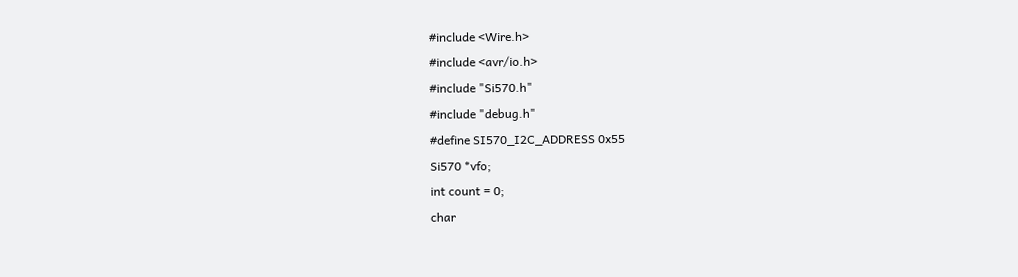#include <Wire.h>
#include <avr/io.h>
#include "Si570.h"
#include "debug.h"
#define SI570_I2C_ADDRESS 0x55
Si570 *vfo;
int count = 0;
char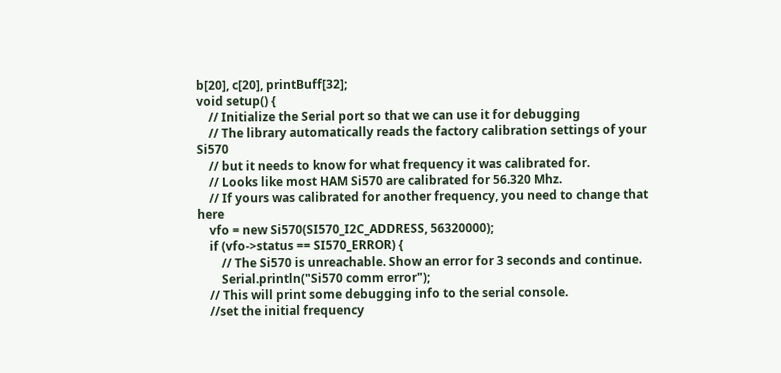b[20], c[20], printBuff[32];
void setup() {
    // Initialize the Serial port so that we can use it for debugging
    // The library automatically reads the factory calibration settings of your Si570
    // but it needs to know for what frequency it was calibrated for.
    // Looks like most HAM Si570 are calibrated for 56.320 Mhz.
    // If yours was calibrated for another frequency, you need to change that here
    vfo = new Si570(SI570_I2C_ADDRESS, 56320000);
    if (vfo->status == SI570_ERROR) {
        // The Si570 is unreachable. Show an error for 3 seconds and continue.
        Serial.println("Si570 comm error");
    // This will print some debugging info to the serial console.
    //set the initial frequency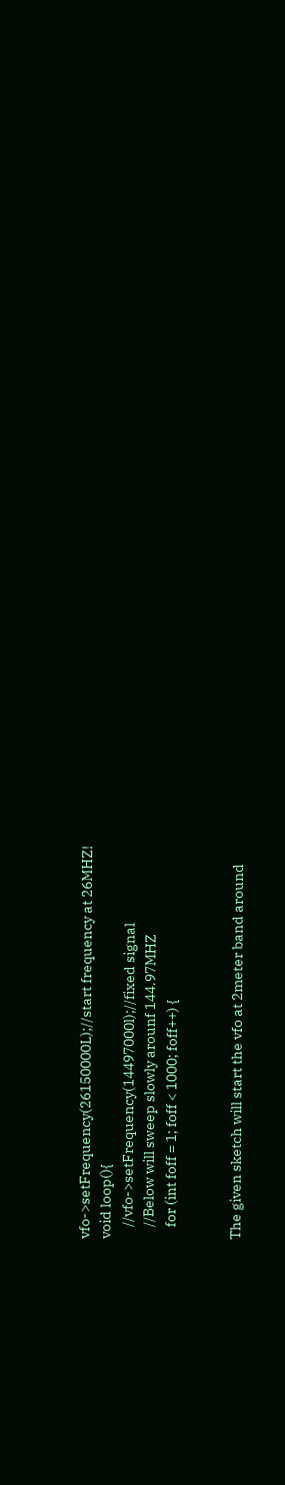vfo->setFrequency(26150000L);//start frequency at 26MHZ!
void loop(){
    //vfo->setFrequency(14497000l);//fixed signal
    //Below will sweep slowly arounf 144.97MHZ
    for (int foff = 1; foff < 1000; foff++) {


The given sketch will start the vfo at 2meter band around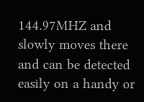144.97MHZ and slowly moves there and can be detected easily on a handy or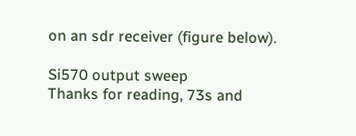on an sdr receiver (figure below).

Si570 output sweep
Thanks for reading, 73s and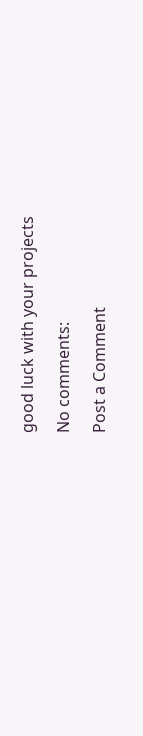good luck with your projects

No comments:

Post a Comment